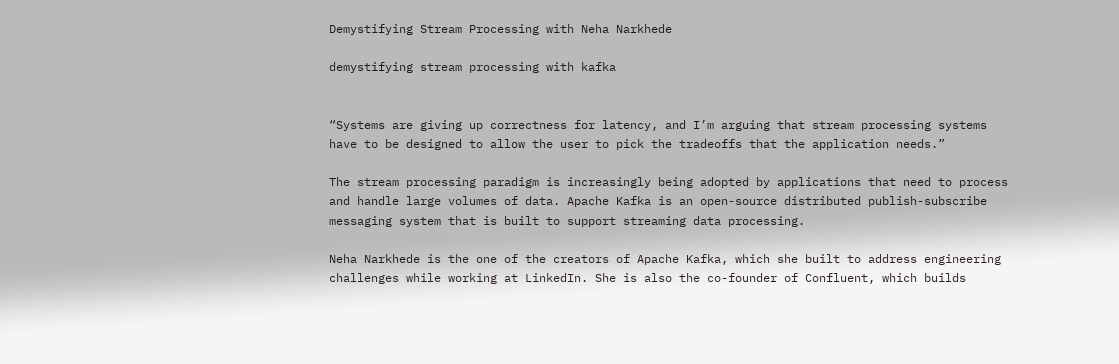Demystifying Stream Processing with Neha Narkhede

demystifying stream processing with kafka


“Systems are giving up correctness for latency, and I’m arguing that stream processing systems have to be designed to allow the user to pick the tradeoffs that the application needs.”

The stream processing paradigm is increasingly being adopted by applications that need to process and handle large volumes of data. Apache Kafka is an open-source distributed publish-subscribe messaging system that is built to support streaming data processing.

Neha Narkhede is the one of the creators of Apache Kafka, which she built to address engineering challenges while working at LinkedIn. She is also the co-founder of Confluent, which builds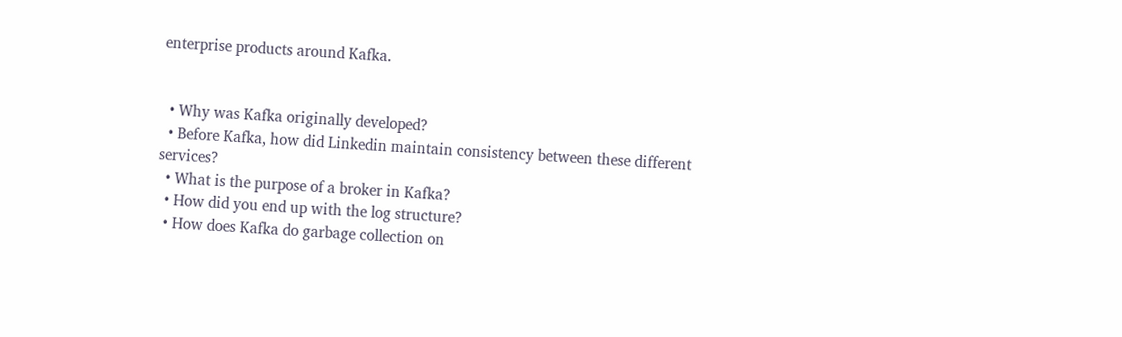enterprise products around Kafka.


  • Why was Kafka originally developed?
  • Before Kafka, how did Linkedin maintain consistency between these different services?
  • What is the purpose of a broker in Kafka?
  • How did you end up with the log structure?
  • How does Kafka do garbage collection on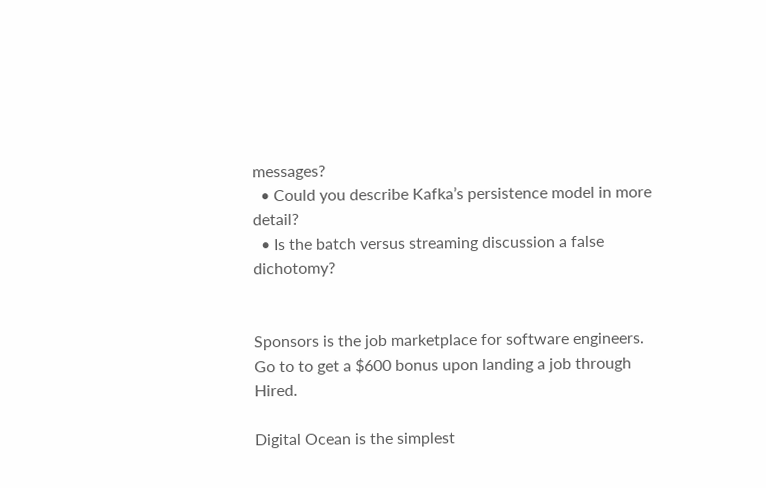messages?
  • Could you describe Kafka’s persistence model in more detail?
  • Is the batch versus streaming discussion a false dichotomy?


Sponsors is the job marketplace for software engineers. Go to to get a $600 bonus upon landing a job through Hired.

Digital Ocean is the simplest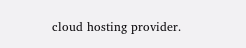cloud hosting provider.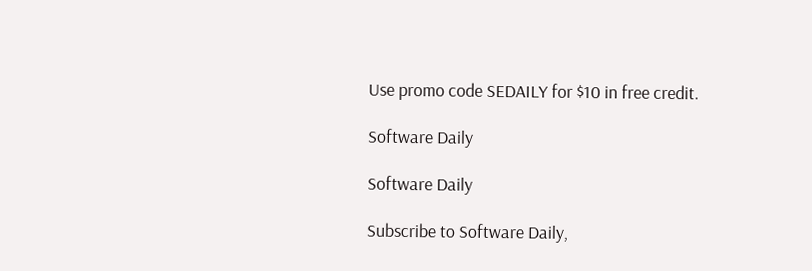Use promo code SEDAILY for $10 in free credit.

Software Daily

Software Daily

Subscribe to Software Daily,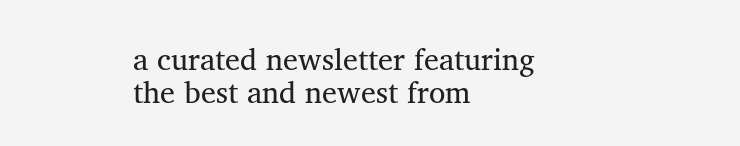a curated newsletter featuring the best and newest from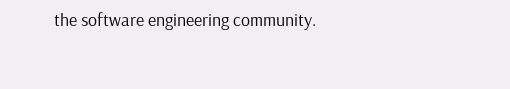the software engineering community.